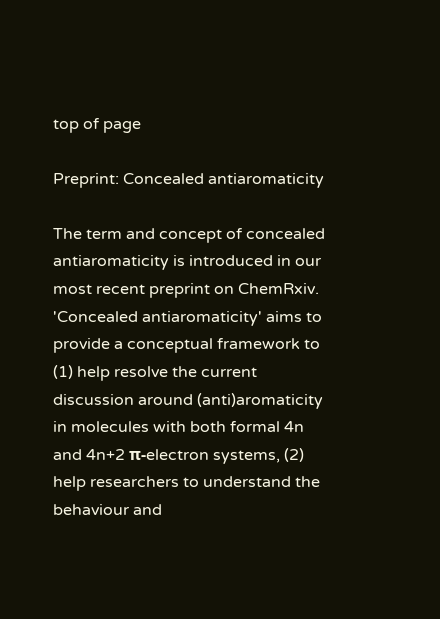top of page

Preprint: Concealed antiaromaticity

The term and concept of concealed antiaromaticity is introduced in our most recent preprint on ChemRxiv. 'Concealed antiaromaticity' aims to provide a conceptual framework to (1) help resolve the current discussion around (anti)aromaticity in molecules with both formal 4n and 4n+2 π-electron systems, (2) help researchers to understand the behaviour and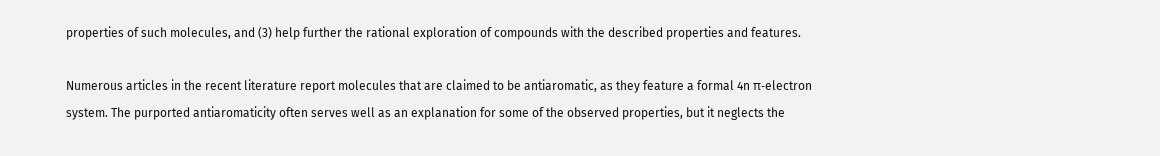properties of such molecules, and (3) help further the rational exploration of compounds with the described properties and features.

Numerous articles in the recent literature report molecules that are claimed to be antiaromatic, as they feature a formal 4n π-electron system. The purported antiaromaticity often serves well as an explanation for some of the observed properties, but it neglects the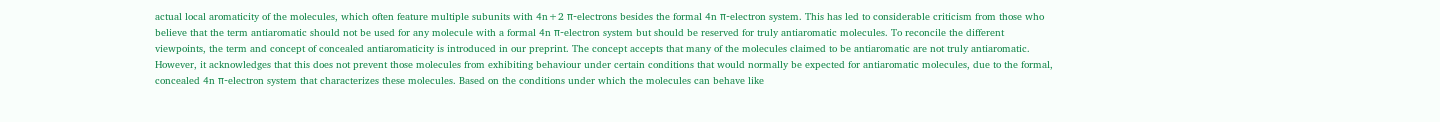actual local aromaticity of the molecules, which often feature multiple subunits with 4n+2 π-electrons besides the formal 4n π-electron system. This has led to considerable criticism from those who believe that the term antiaromatic should not be used for any molecule with a formal 4n π-electron system but should be reserved for truly antiaromatic molecules. To reconcile the different viewpoints, the term and concept of concealed antiaromaticity is introduced in our preprint. The concept accepts that many of the molecules claimed to be antiaromatic are not truly antiaromatic. However, it acknowledges that this does not prevent those molecules from exhibiting behaviour under certain conditions that would normally be expected for antiaromatic molecules, due to the formal, concealed 4n π-electron system that characterizes these molecules. Based on the conditions under which the molecules can behave like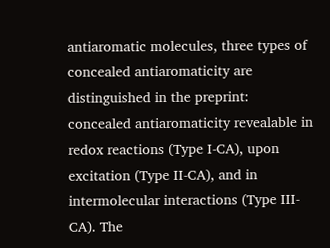antiaromatic molecules, three types of concealed antiaromaticity are distinguished in the preprint: concealed antiaromaticity revealable in redox reactions (Type I-CA), upon excitation (Type II-CA), and in intermolecular interactions (Type III-CA). The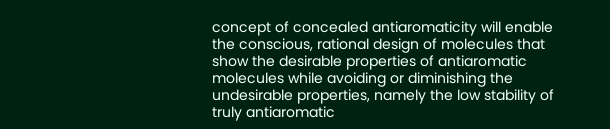concept of concealed antiaromaticity will enable the conscious, rational design of molecules that show the desirable properties of antiaromatic molecules while avoiding or diminishing the undesirable properties, namely the low stability of truly antiaromatic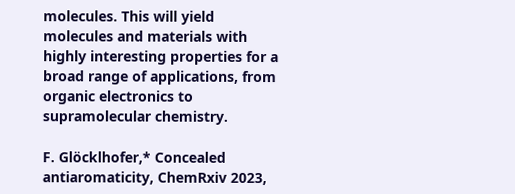molecules. This will yield molecules and materials with highly interesting properties for a broad range of applications, from organic electronics to supramolecular chemistry.

F. Glöcklhofer,* Concealed antiaromaticity, ChemRxiv 2023,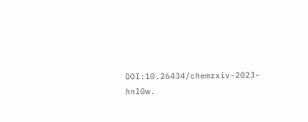DOI:10.26434/chemrxiv-2023-hnl0w.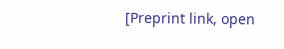[Preprint link, open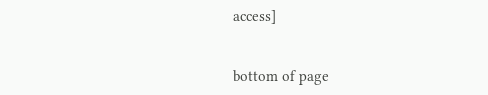access]


bottom of page